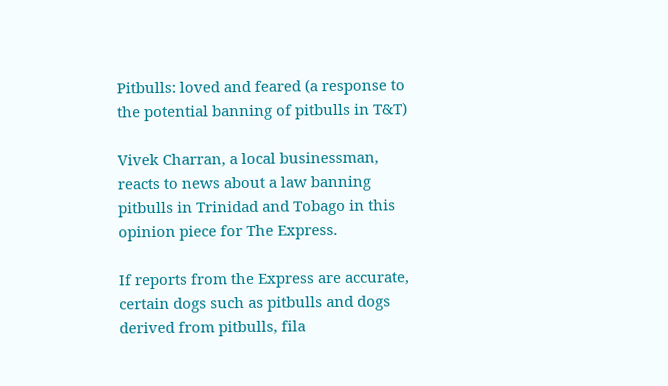Pitbulls: loved and feared (a response to the potential banning of pitbulls in T&T)

Vivek Charran, a local businessman, reacts to news about a law banning pitbulls in Trinidad and Tobago in this opinion piece for The Express.

If reports from the Express are accurate, certain dogs such as pitbulls and dogs derived from pitbulls, fila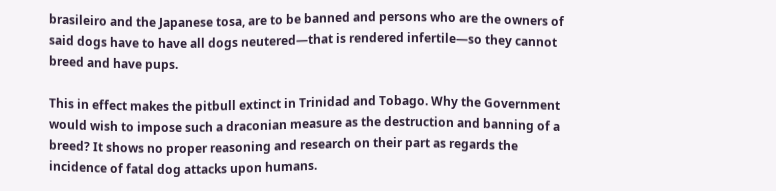brasileiro and the Japanese tosa, are to be banned and persons who are the owners of said dogs have to have all dogs neutered—that is rendered infertile—so they cannot breed and have pups.

This in effect makes the pitbull extinct in Trinidad and Tobago. Why the Government would wish to impose such a draconian measure as the destruction and banning of a breed? It shows no proper reasoning and research on their part as regards the incidence of fatal dog attacks upon humans.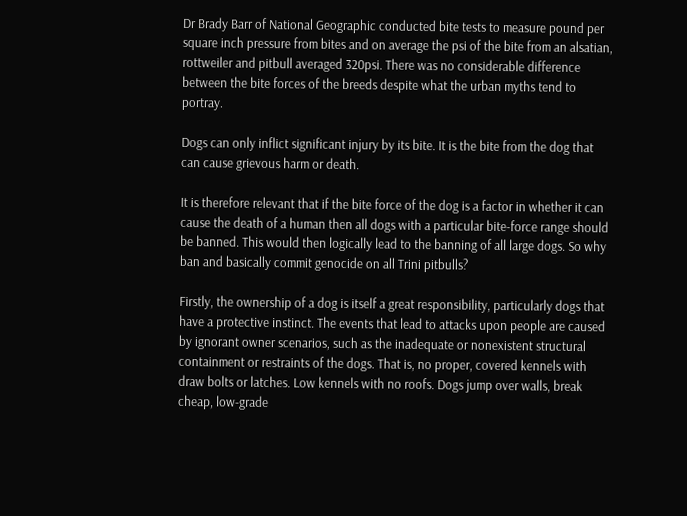Dr Brady Barr of National Geographic conducted bite tests to measure pound per square inch pressure from bites and on average the psi of the bite from an alsatian, rottweiler and pitbull averaged 320psi. There was no considerable difference between the bite forces of the breeds despite what the urban myths tend to portray.

Dogs can only inflict significant injury by its bite. It is the bite from the dog that can cause grievous harm or death.

It is therefore relevant that if the bite force of the dog is a factor in whether it can cause the death of a human then all dogs with a particular bite-force range should be banned. This would then logically lead to the banning of all large dogs. So why ban and basically commit genocide on all Trini pitbulls?

Firstly, the ownership of a dog is itself a great responsibility, particularly dogs that have a protective instinct. The events that lead to attacks upon people are caused by ignorant owner scenarios, such as the inadequate or nonexistent structural containment or restraints of the dogs. That is, no proper, covered kennels with draw bolts or latches. Low kennels with no roofs. Dogs jump over walls, break cheap, low-grade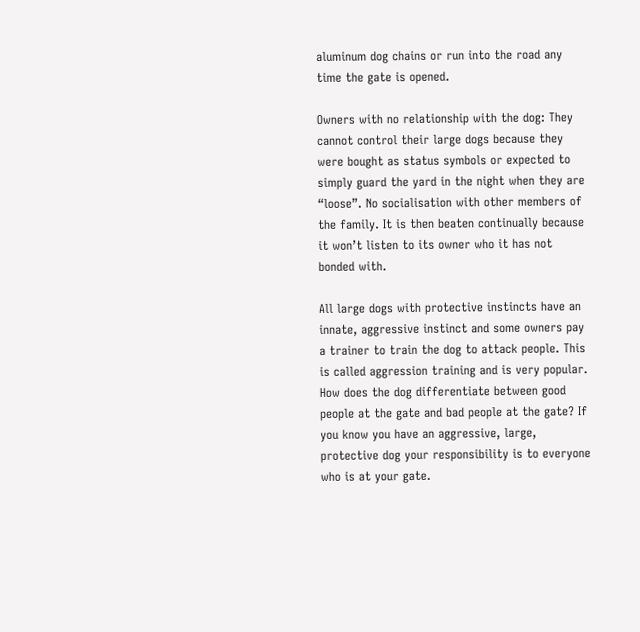aluminum dog chains or run into the road any time the gate is opened.

Owners with no relationship with the dog: They cannot control their large dogs because they were bought as status symbols or expected to simply guard the yard in the night when they are “loose”. No socialisation with other members of the family. It is then beaten continually because it won’t listen to its owner who it has not bonded with.

All large dogs with protective instincts have an innate, aggressive instinct and some owners pay a trainer to train the dog to attack people. This is called aggression training and is very popular. How does the dog differentiate between good people at the gate and bad people at the gate? If you know you have an aggressive, large, protective dog your responsibility is to everyone who is at your gate.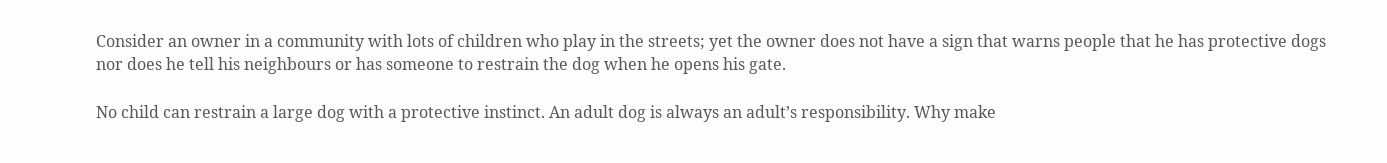Consider an owner in a community with lots of children who play in the streets; yet the owner does not have a sign that warns people that he has protective dogs nor does he tell his neighbours or has someone to restrain the dog when he opens his gate.

No child can restrain a large dog with a protective instinct. An adult dog is always an adult’s responsibility. Why make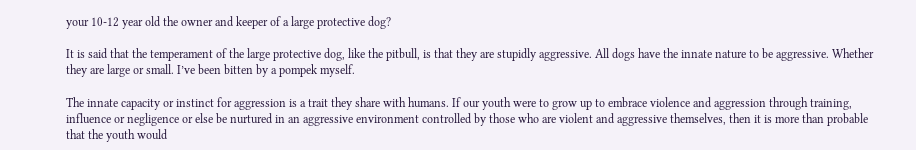your 10-12 year old the owner and keeper of a large protective dog?

It is said that the temperament of the large protective dog, like the pitbull, is that they are stupidly aggressive. All dogs have the innate nature to be aggressive. Whether they are large or small. I’ve been bitten by a pompek myself.

The innate capacity or instinct for aggression is a trait they share with humans. If our youth were to grow up to embrace violence and aggression through training, influence or negligence or else be nurtured in an aggressive environment controlled by those who are violent and aggressive themselves, then it is more than probable that the youth would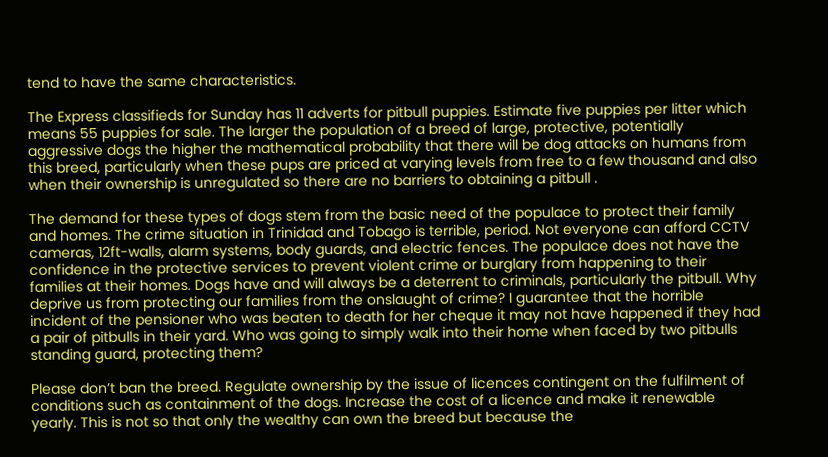tend to have the same characteristics.

The Express classifieds for Sunday has 11 adverts for pitbull puppies. Estimate five puppies per litter which means 55 puppies for sale. The larger the population of a breed of large, protective, potentially aggressive dogs the higher the mathematical probability that there will be dog attacks on humans from this breed, particularly when these pups are priced at varying levels from free to a few thousand and also when their ownership is unregulated so there are no barriers to obtaining a pitbull .

The demand for these types of dogs stem from the basic need of the populace to protect their family and homes. The crime situation in Trinidad and Tobago is terrible, period. Not everyone can afford CCTV cameras, 12ft-walls, alarm systems, body guards, and electric fences. The populace does not have the confidence in the protective services to prevent violent crime or burglary from happening to their families at their homes. Dogs have and will always be a deterrent to criminals, particularly the pitbull. Why deprive us from protecting our families from the onslaught of crime? I guarantee that the horrible incident of the pensioner who was beaten to death for her cheque it may not have happened if they had a pair of pitbulls in their yard. Who was going to simply walk into their home when faced by two pitbulls standing guard, protecting them?

Please don’t ban the breed. Regulate ownership by the issue of licences contingent on the fulfilment of conditions such as containment of the dogs. Increase the cost of a licence and make it renewable yearly. This is not so that only the wealthy can own the breed but because the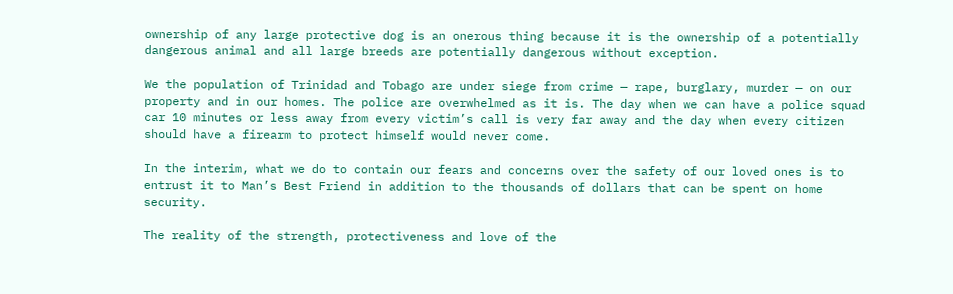ownership of any large protective dog is an onerous thing because it is the ownership of a potentially dangerous animal and all large breeds are potentially dangerous without exception.

We the population of Trinidad and Tobago are under siege from crime — rape, burglary, murder — on our property and in our homes. The police are overwhelmed as it is. The day when we can have a police squad car 10 minutes or less away from every victim’s call is very far away and the day when every citizen should have a firearm to protect himself would never come.

In the interim, what we do to contain our fears and concerns over the safety of our loved ones is to entrust it to Man’s Best Friend in addition to the thousands of dollars that can be spent on home security.

The reality of the strength, protectiveness and love of the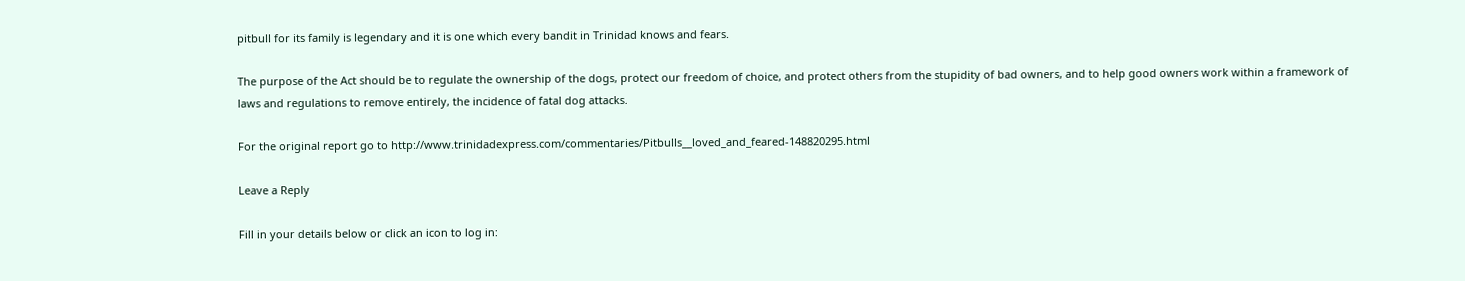pitbull for its family is legendary and it is one which every bandit in Trinidad knows and fears.

The purpose of the Act should be to regulate the ownership of the dogs, protect our freedom of choice, and protect others from the stupidity of bad owners, and to help good owners work within a framework of laws and regulations to remove entirely, the incidence of fatal dog attacks.

For the original report go to http://www.trinidadexpress.com/commentaries/Pitbulls__loved_and_feared-148820295.html

Leave a Reply

Fill in your details below or click an icon to log in: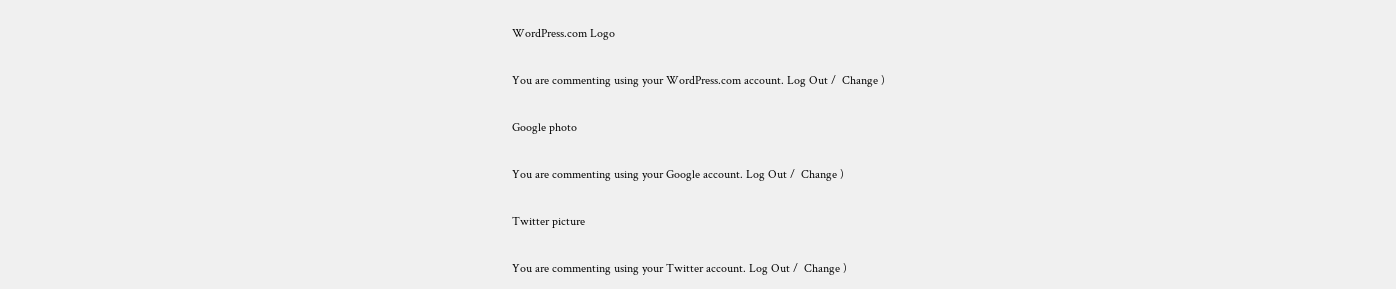WordPress.com Logo

You are commenting using your WordPress.com account. Log Out /  Change )

Google photo

You are commenting using your Google account. Log Out /  Change )

Twitter picture

You are commenting using your Twitter account. Log Out /  Change )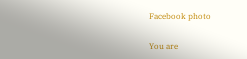Facebook photo

You are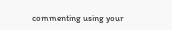commenting using your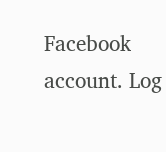Facebook account. Log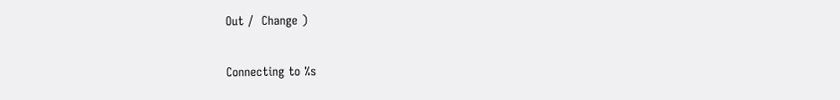Out /  Change )

Connecting to %s